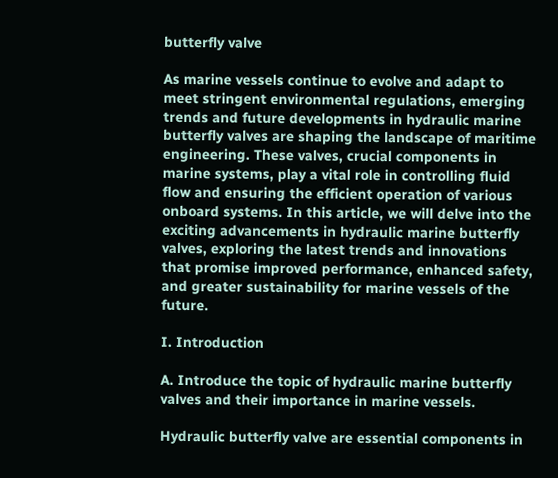butterfly valve

As marine vessels continue to evolve and adapt to meet stringent environmental regulations, emerging trends and future developments in hydraulic marine butterfly valves are shaping the landscape of maritime engineering. These valves, crucial components in marine systems, play a vital role in controlling fluid flow and ensuring the efficient operation of various onboard systems. In this article, we will delve into the exciting advancements in hydraulic marine butterfly valves, exploring the latest trends and innovations that promise improved performance, enhanced safety, and greater sustainability for marine vessels of the future.

I. Introduction

A. Introduce the topic of hydraulic marine butterfly valves and their importance in marine vessels.

Hydraulic butterfly valve are essential components in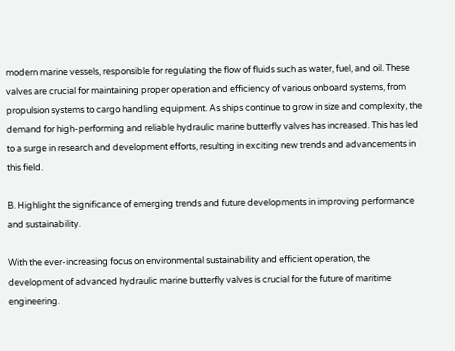modern marine vessels, responsible for regulating the flow of fluids such as water, fuel, and oil. These valves are crucial for maintaining proper operation and efficiency of various onboard systems, from propulsion systems to cargo handling equipment. As ships continue to grow in size and complexity, the demand for high-performing and reliable hydraulic marine butterfly valves has increased. This has led to a surge in research and development efforts, resulting in exciting new trends and advancements in this field.

B. Highlight the significance of emerging trends and future developments in improving performance and sustainability.

With the ever-increasing focus on environmental sustainability and efficient operation, the development of advanced hydraulic marine butterfly valves is crucial for the future of maritime engineering.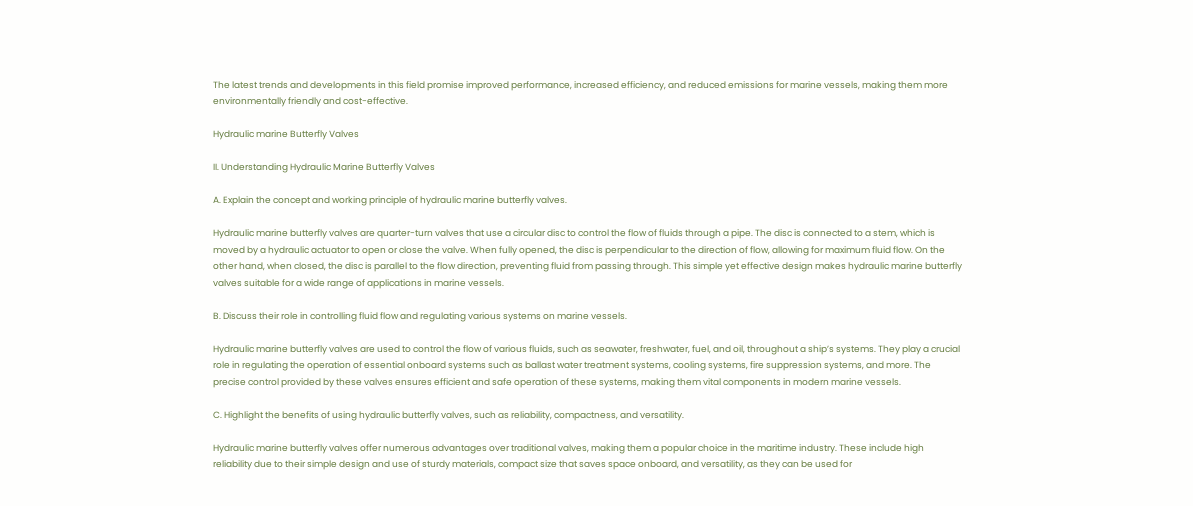The latest trends and developments in this field promise improved performance, increased efficiency, and reduced emissions for marine vessels, making them more environmentally friendly and cost-effective.

Hydraulic marine Butterfly Valves

II. Understanding Hydraulic Marine Butterfly Valves

A. Explain the concept and working principle of hydraulic marine butterfly valves.

Hydraulic marine butterfly valves are quarter-turn valves that use a circular disc to control the flow of fluids through a pipe. The disc is connected to a stem, which is moved by a hydraulic actuator to open or close the valve. When fully opened, the disc is perpendicular to the direction of flow, allowing for maximum fluid flow. On the other hand, when closed, the disc is parallel to the flow direction, preventing fluid from passing through. This simple yet effective design makes hydraulic marine butterfly valves suitable for a wide range of applications in marine vessels.

B. Discuss their role in controlling fluid flow and regulating various systems on marine vessels.

Hydraulic marine butterfly valves are used to control the flow of various fluids, such as seawater, freshwater, fuel, and oil, throughout a ship’s systems. They play a crucial role in regulating the operation of essential onboard systems such as ballast water treatment systems, cooling systems, fire suppression systems, and more. The precise control provided by these valves ensures efficient and safe operation of these systems, making them vital components in modern marine vessels.

C. Highlight the benefits of using hydraulic butterfly valves, such as reliability, compactness, and versatility.

Hydraulic marine butterfly valves offer numerous advantages over traditional valves, making them a popular choice in the maritime industry. These include high reliability due to their simple design and use of sturdy materials, compact size that saves space onboard, and versatility, as they can be used for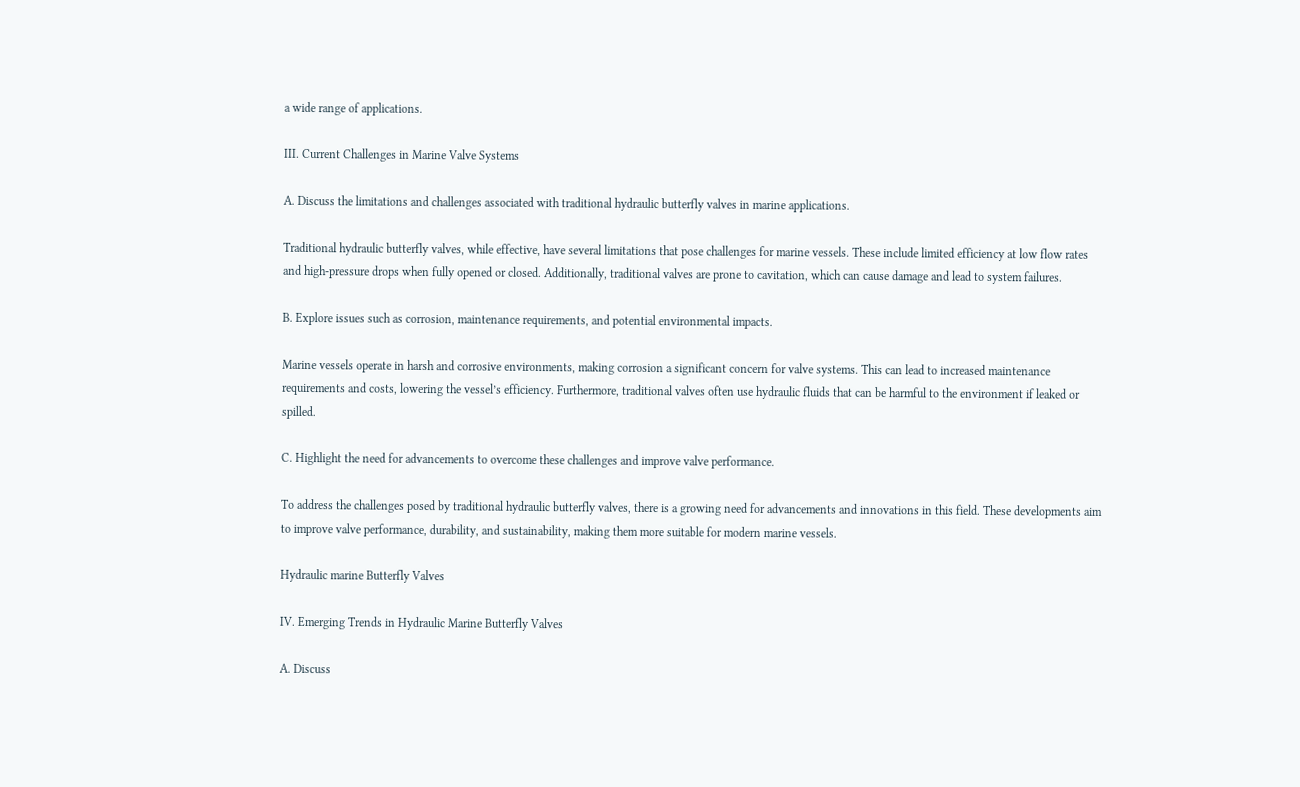a wide range of applications.

III. Current Challenges in Marine Valve Systems

A. Discuss the limitations and challenges associated with traditional hydraulic butterfly valves in marine applications.

Traditional hydraulic butterfly valves, while effective, have several limitations that pose challenges for marine vessels. These include limited efficiency at low flow rates and high-pressure drops when fully opened or closed. Additionally, traditional valves are prone to cavitation, which can cause damage and lead to system failures.

B. Explore issues such as corrosion, maintenance requirements, and potential environmental impacts.

Marine vessels operate in harsh and corrosive environments, making corrosion a significant concern for valve systems. This can lead to increased maintenance requirements and costs, lowering the vessel’s efficiency. Furthermore, traditional valves often use hydraulic fluids that can be harmful to the environment if leaked or spilled.

C. Highlight the need for advancements to overcome these challenges and improve valve performance.

To address the challenges posed by traditional hydraulic butterfly valves, there is a growing need for advancements and innovations in this field. These developments aim to improve valve performance, durability, and sustainability, making them more suitable for modern marine vessels.

Hydraulic marine Butterfly Valves

IV. Emerging Trends in Hydraulic Marine Butterfly Valves

A. Discuss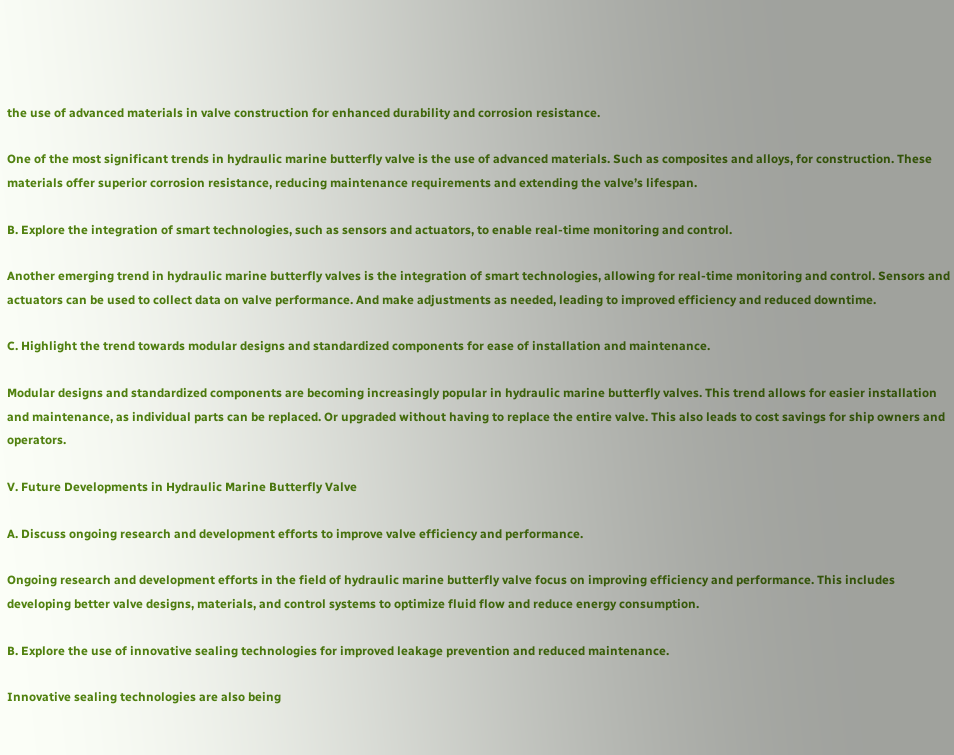the use of advanced materials in valve construction for enhanced durability and corrosion resistance.

One of the most significant trends in hydraulic marine butterfly valve is the use of advanced materials. Such as composites and alloys, for construction. These materials offer superior corrosion resistance, reducing maintenance requirements and extending the valve’s lifespan.

B. Explore the integration of smart technologies, such as sensors and actuators, to enable real-time monitoring and control.

Another emerging trend in hydraulic marine butterfly valves is the integration of smart technologies, allowing for real-time monitoring and control. Sensors and actuators can be used to collect data on valve performance. And make adjustments as needed, leading to improved efficiency and reduced downtime.

C. Highlight the trend towards modular designs and standardized components for ease of installation and maintenance.

Modular designs and standardized components are becoming increasingly popular in hydraulic marine butterfly valves. This trend allows for easier installation and maintenance, as individual parts can be replaced. Or upgraded without having to replace the entire valve. This also leads to cost savings for ship owners and operators.

V. Future Developments in Hydraulic Marine Butterfly Valve

A. Discuss ongoing research and development efforts to improve valve efficiency and performance.

Ongoing research and development efforts in the field of hydraulic marine butterfly valve focus on improving efficiency and performance. This includes developing better valve designs, materials, and control systems to optimize fluid flow and reduce energy consumption.

B. Explore the use of innovative sealing technologies for improved leakage prevention and reduced maintenance.

Innovative sealing technologies are also being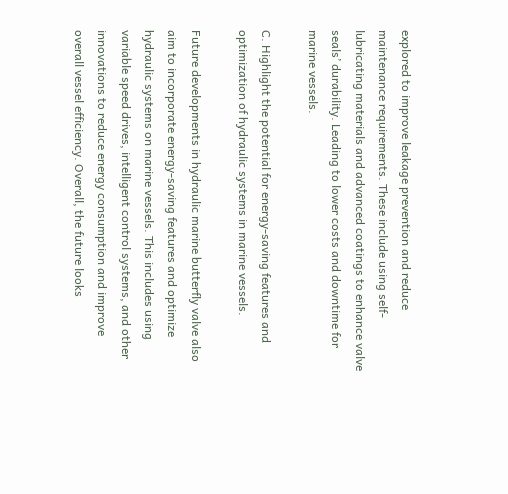explored to improve leakage prevention and reduce maintenance requirements. These include using self-lubricating materials and advanced coatings to enhance valve seals’ durability. Leading to lower costs and downtime for marine vessels.

C. Highlight the potential for energy-saving features and optimization of hydraulic systems in marine vessels.

Future developments in hydraulic marine butterfly valve also aim to incorporate energy-saving features and optimize hydraulic systems on marine vessels. This includes using variable speed drives, intelligent control systems, and other innovations to reduce energy consumption and improve overall vessel efficiency. Overall, the future looks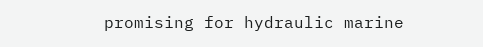promising for hydraulic marine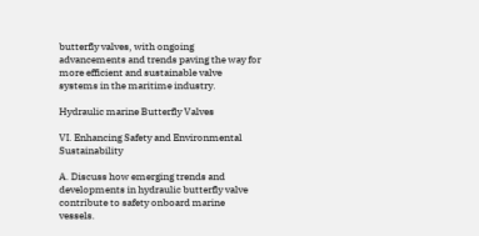butterfly valves, with ongoing advancements and trends paving the way for more efficient and sustainable valve systems in the maritime industry.

Hydraulic marine Butterfly Valves

VI. Enhancing Safety and Environmental Sustainability

A. Discuss how emerging trends and developments in hydraulic butterfly valve contribute to safety onboard marine vessels.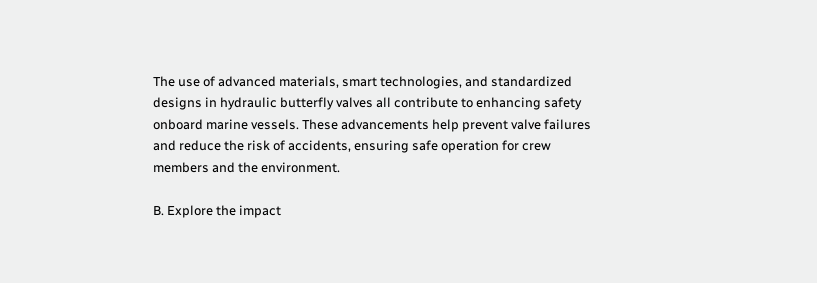The use of advanced materials, smart technologies, and standardized designs in hydraulic butterfly valves all contribute to enhancing safety onboard marine vessels. These advancements help prevent valve failures and reduce the risk of accidents, ensuring safe operation for crew members and the environment.

B. Explore the impact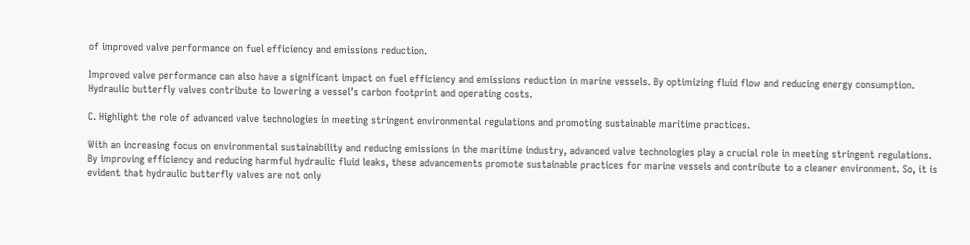of improved valve performance on fuel efficiency and emissions reduction.

Improved valve performance can also have a significant impact on fuel efficiency and emissions reduction in marine vessels. By optimizing fluid flow and reducing energy consumption. Hydraulic butterfly valves contribute to lowering a vessel’s carbon footprint and operating costs.

C. Highlight the role of advanced valve technologies in meeting stringent environmental regulations and promoting sustainable maritime practices.

With an increasing focus on environmental sustainability and reducing emissions in the maritime industry, advanced valve technologies play a crucial role in meeting stringent regulations. By improving efficiency and reducing harmful hydraulic fluid leaks, these advancements promote sustainable practices for marine vessels and contribute to a cleaner environment. So, it is evident that hydraulic butterfly valves are not only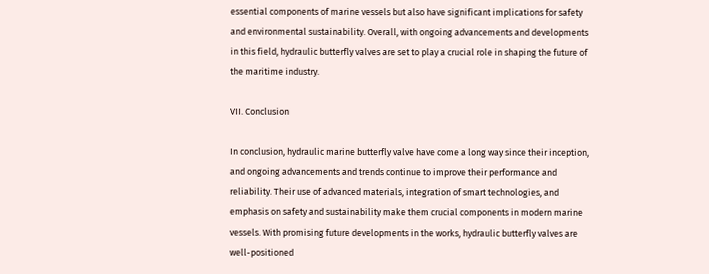essential components of marine vessels but also have significant implications for safety and environmental sustainability. Overall, with ongoing advancements and developments in this field, hydraulic butterfly valves are set to play a crucial role in shaping the future of the maritime industry.

VII. Conclusion

In conclusion, hydraulic marine butterfly valve have come a long way since their inception, and ongoing advancements and trends continue to improve their performance and reliability. Their use of advanced materials, integration of smart technologies, and emphasis on safety and sustainability make them crucial components in modern marine vessels. With promising future developments in the works, hydraulic butterfly valves are well-positioned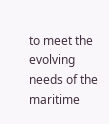to meet the evolving needs of the maritime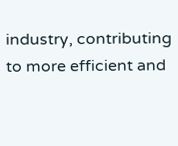industry, contributing to more efficient and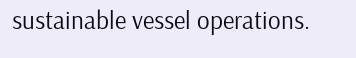sustainable vessel operations.